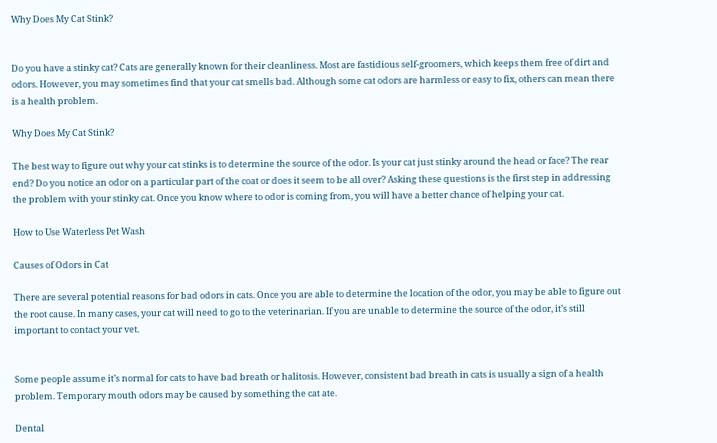Why Does My Cat Stink?


Do you have a stinky cat? Cats are generally known for their cleanliness. Most are fastidious self-groomers, which keeps them free of dirt and odors. However, you may sometimes find that your cat smells bad. Although some cat odors are harmless or easy to fix, others can mean there is a health problem.

Why Does My Cat Stink?

The best way to figure out why your cat stinks is to determine the source of the odor. Is your cat just stinky around the head or face? The rear end? Do you notice an odor on a particular part of the coat or does it seem to be all over? Asking these questions is the first step in addressing the problem with your stinky cat. Once you know where to odor is coming from, you will have a better chance of helping your cat.

How to Use Waterless Pet Wash

Causes of Odors in Cat

There are several potential reasons for bad odors in cats. Once you are able to determine the location of the odor, you may be able to figure out the root cause. In many cases, your cat will need to go to the veterinarian. If you are unable to determine the source of the odor, it’s still important to contact your vet.


Some people assume it’s normal for cats to have bad breath or halitosis. However, consistent bad breath in cats is usually a sign of a health problem. Temporary mouth odors may be caused by something the cat ate.

Dental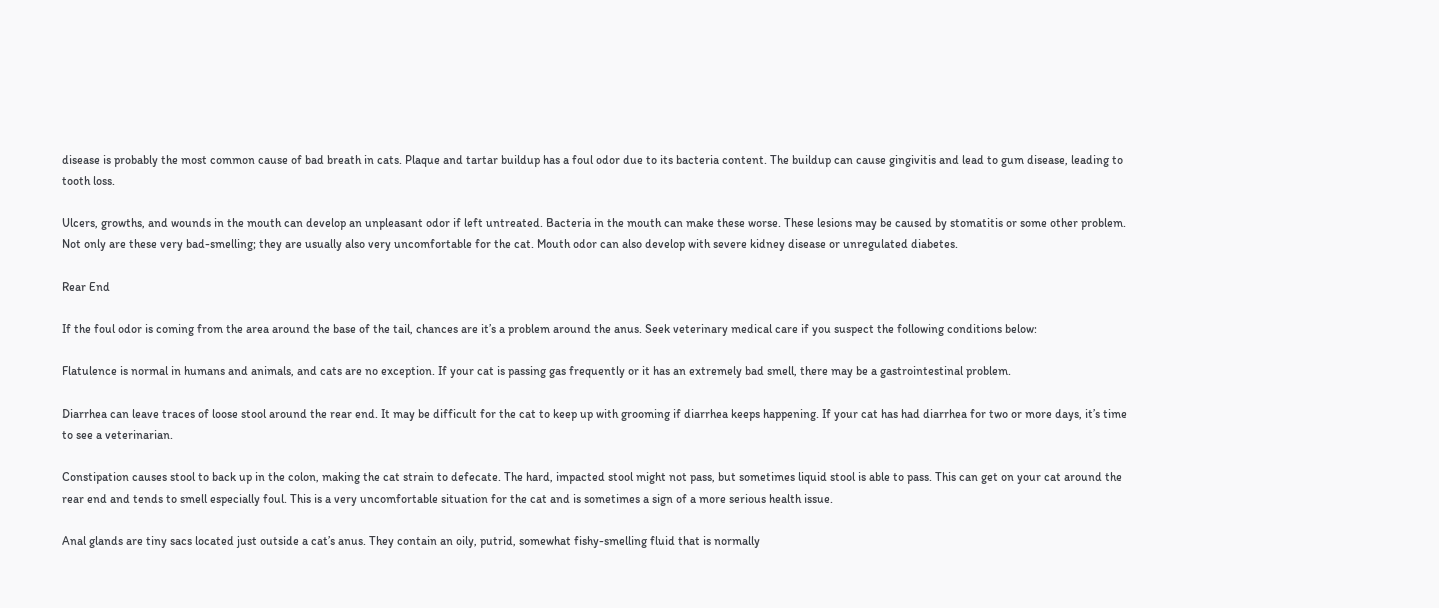disease is probably the most common cause of bad breath in cats. Plaque and tartar buildup has a foul odor due to its bacteria content. The buildup can cause gingivitis and lead to gum disease, leading to tooth loss.

Ulcers, growths, and wounds in the mouth can develop an unpleasant odor if left untreated. Bacteria in the mouth can make these worse. These lesions may be caused by stomatitis or some other problem. Not only are these very bad-smelling; they are usually also very uncomfortable for the cat. Mouth odor can also develop with severe kidney disease or unregulated diabetes.

Rear End

If the foul odor is coming from the area around the base of the tail, chances are it’s a problem around the anus. Seek veterinary medical care if you suspect the following conditions below:

Flatulence is normal in humans and animals, and cats are no exception. If your cat is passing gas frequently or it has an extremely bad smell, there may be a gastrointestinal problem.

Diarrhea can leave traces of loose stool around the rear end. It may be difficult for the cat to keep up with grooming if diarrhea keeps happening. If your cat has had diarrhea for two or more days, it’s time to see a veterinarian.

Constipation causes stool to back up in the colon, making the cat strain to defecate. The hard, impacted stool might not pass, but sometimes liquid stool is able to pass. This can get on your cat around the rear end and tends to smell especially foul. This is a very uncomfortable situation for the cat and is sometimes a sign of a more serious health issue.

Anal glands are tiny sacs located just outside a cat’s anus. They contain an oily, putrid, somewhat fishy-smelling fluid that is normally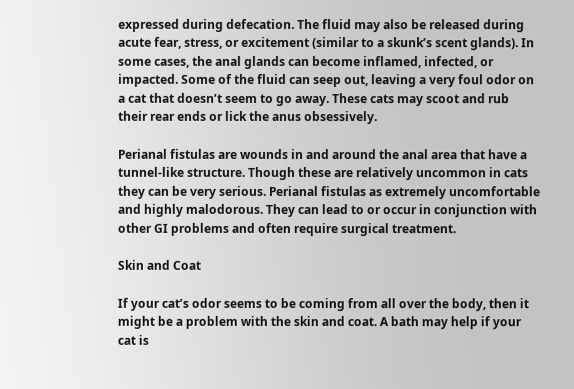expressed during defecation. The fluid may also be released during acute fear, stress, or excitement (similar to a skunk’s scent glands). In some cases, the anal glands can become inflamed, infected, or impacted. Some of the fluid can seep out, leaving a very foul odor on a cat that doesn’t seem to go away. These cats may scoot and rub their rear ends or lick the anus obsessively.

Perianal fistulas are wounds in and around the anal area that have a tunnel-like structure. Though these are relatively uncommon in cats they can be very serious. Perianal fistulas as extremely uncomfortable and highly malodorous. They can lead to or occur in conjunction with other GI problems and often require surgical treatment.

Skin and Coat

If your cat’s odor seems to be coming from all over the body, then it might be a problem with the skin and coat. A bath may help if your cat is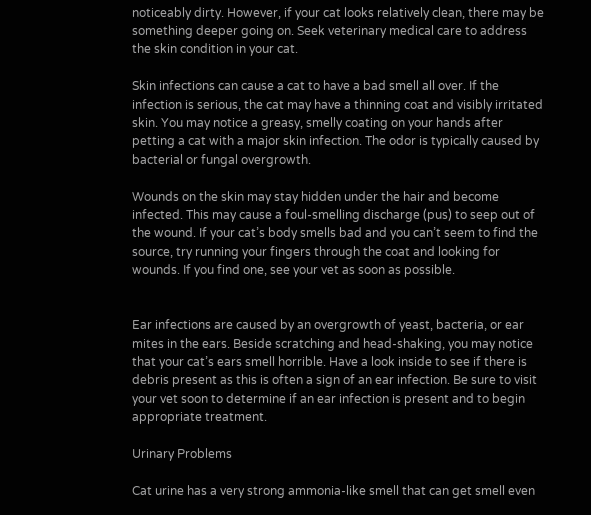noticeably dirty. However, if your cat looks relatively clean, there may be something deeper going on. Seek veterinary medical care to address the skin condition in your cat.

Skin infections can cause a cat to have a bad smell all over. If the infection is serious, the cat may have a thinning coat and visibly irritated skin. You may notice a greasy, smelly coating on your hands after petting a cat with a major skin infection. The odor is typically caused by bacterial or fungal overgrowth.

Wounds on the skin may stay hidden under the hair and become infected. This may cause a foul-smelling discharge (pus) to seep out of the wound. If your cat’s body smells bad and you can’t seem to find the source, try running your fingers through the coat and looking for wounds. If you find one, see your vet as soon as possible.


Ear infections are caused by an overgrowth of yeast, bacteria, or ear mites in the ears. Beside scratching and head-shaking, you may notice that your cat’s ears smell horrible. Have a look inside to see if there is debris present as this is often a sign of an ear infection. Be sure to visit your vet soon to determine if an ear infection is present and to begin appropriate treatment.

Urinary Problems

Cat urine has a very strong ammonia-like smell that can get smell even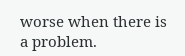worse when there is a problem.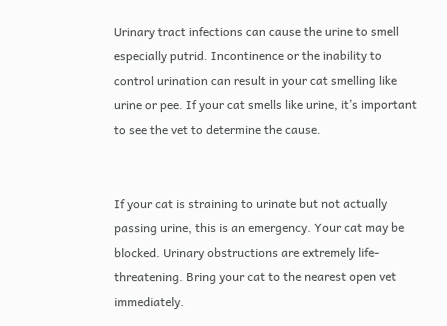Urinary tract infections can cause the urine to smell especially putrid. Incontinence or the inability to control urination can result in your cat smelling like urine or pee. If your cat smells like urine, it’s important to see the vet to determine the cause.


If your cat is straining to urinate but not actually passing urine, this is an emergency. Your cat may be blocked. Urinary obstructions are extremely life-threatening. Bring your cat to the nearest open vet immediately.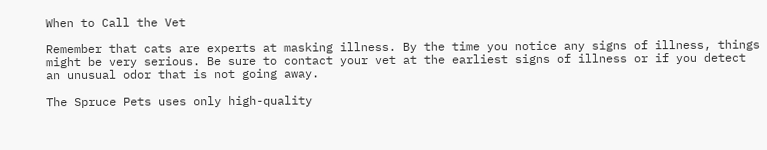When to Call the Vet

Remember that cats are experts at masking illness. By the time you notice any signs of illness, things might be very serious. Be sure to contact your vet at the earliest signs of illness or if you detect an unusual odor that is not going away.

The Spruce Pets uses only high-quality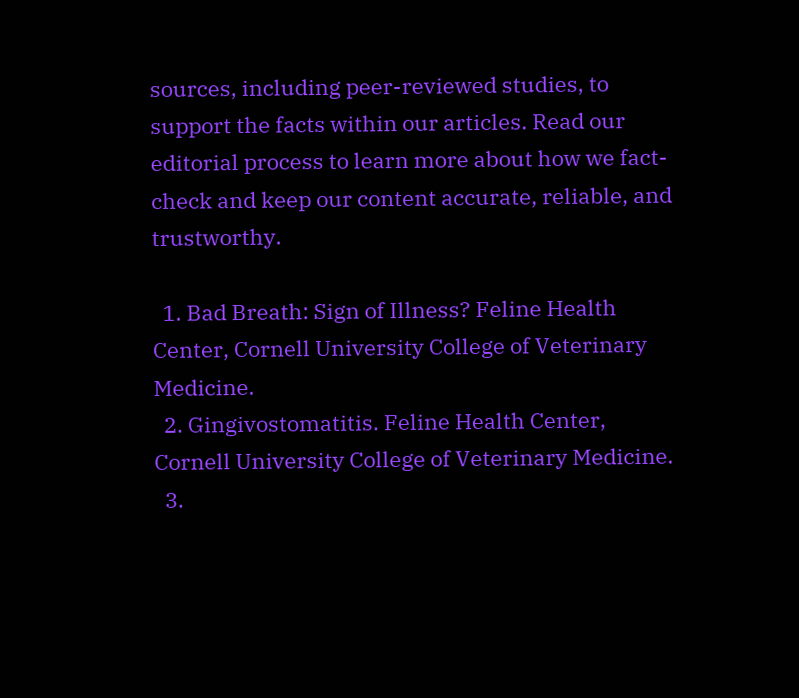sources, including peer-reviewed studies, to support the facts within our articles. Read our editorial process to learn more about how we fact-check and keep our content accurate, reliable, and trustworthy.

  1. Bad Breath: Sign of Illness? Feline Health Center, Cornell University College of Veterinary Medicine.
  2. Gingivostomatitis. Feline Health Center, Cornell University College of Veterinary Medicine.
  3.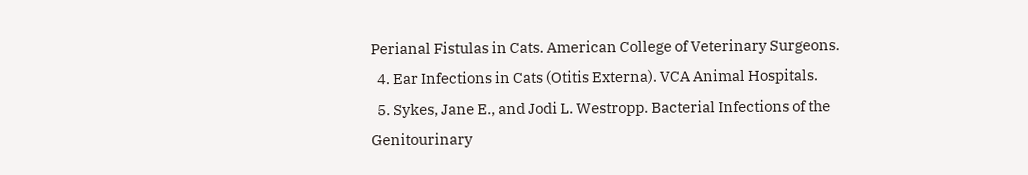Perianal Fistulas in Cats. American College of Veterinary Surgeons.
  4. Ear Infections in Cats (Otitis Externa). VCA Animal Hospitals.
  5. Sykes, Jane E., and Jodi L. Westropp. Bacterial Infections of the Genitourinary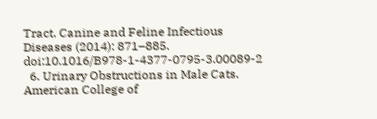Tract. Canine and Feline Infectious Diseases (2014): 871–885. doi:10.1016/B978-1-4377-0795-3.00089-2
  6. Urinary Obstructions in Male Cats. American College of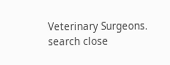Veterinary Surgeons.
search close